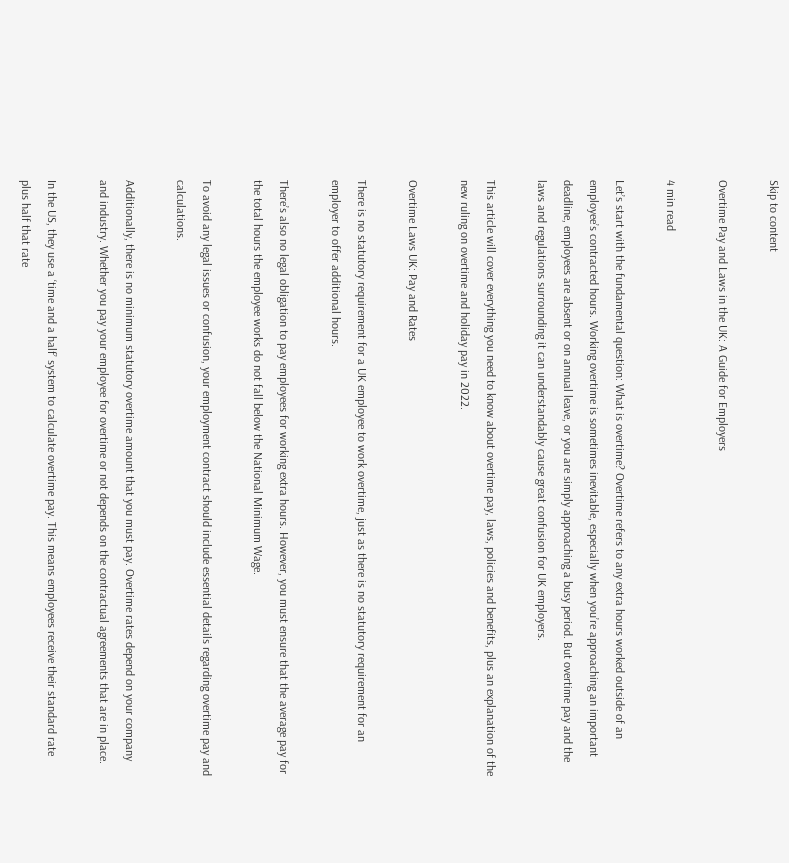Skip to content

Overtime Pay and Laws in the UK: A Guide for Employers

4 min read

Let’s start with the fundamental question: What is overtime? Overtime refers to any extra hours worked outside of an employee’s contracted hours. Working overtime is sometimes inevitable, especially when you’re approaching an important deadline, employees are absent or on annual leave, or you are simply approaching a busy period. But overtime pay and the laws and regulations surrounding it can understandably cause great confusion for UK employers.

This article will cover everything you need to know about overtime pay, laws, policies and benefits, plus an explanation of the new ruling on overtime and holiday pay in 2022.

Overtime Laws UK: Pay and Rates

There is no statutory requirement for a UK employee to work overtime, just as there is no statutory requirement for an employer to offer additional hours.

There’s also no legal obligation to pay employees for working extra hours. However, you must ensure that the average pay for the total hours the employee works do not fall below the National Minimum Wage.

To avoid any legal issues or confusion, your employment contract should include essential details regarding overtime pay and calculations.

Additionally, there is no minimum statutory overtime amount that you must pay. Overtime rates depend on your company and industry. Whether you pay your employee for overtime or not depends on the contractual agreements that are in place.

In the US, they use a ‘time and a half’ system to calculate overtime pay. This means employees receive their standard rate plus half that rate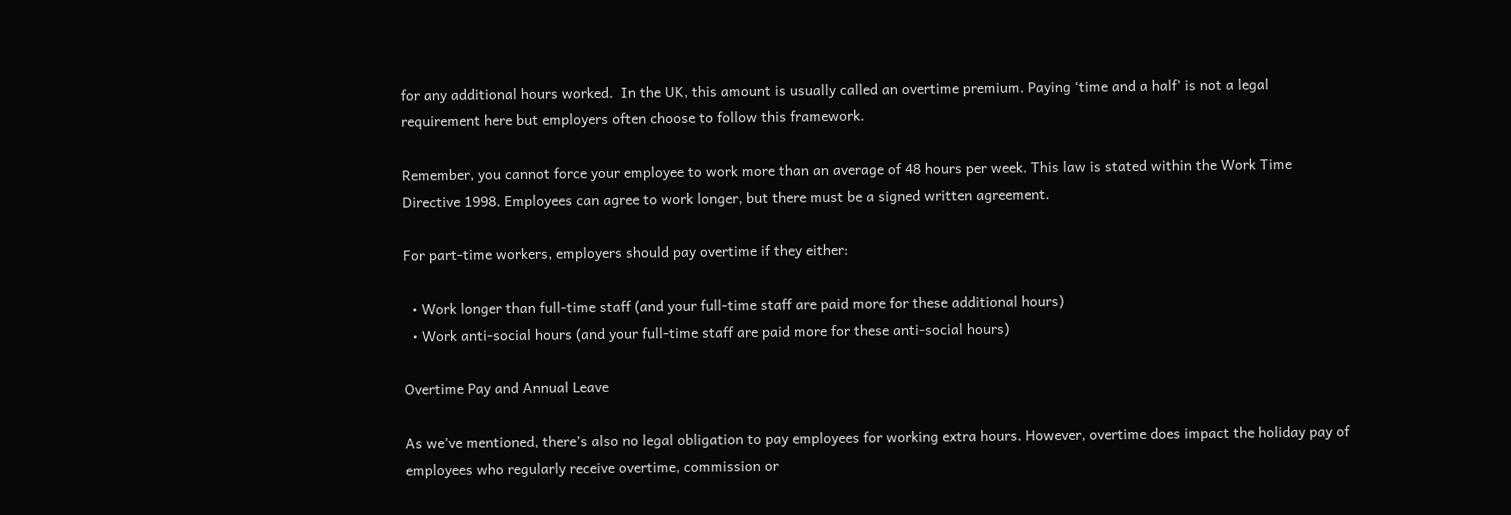for any additional hours worked.  In the UK, this amount is usually called an overtime premium. Paying ‘time and a half’ is not a legal requirement here but employers often choose to follow this framework.

Remember, you cannot force your employee to work more than an average of 48 hours per week. This law is stated within the Work Time Directive 1998. Employees can agree to work longer, but there must be a signed written agreement.

For part-time workers, employers should pay overtime if they either:

  • Work longer than full-time staff (and your full-time staff are paid more for these additional hours)
  • Work anti-social hours (and your full-time staff are paid more for these anti-social hours)

Overtime Pay and Annual Leave

As we’ve mentioned, there’s also no legal obligation to pay employees for working extra hours. However, overtime does impact the holiday pay of employees who regularly receive overtime, commission or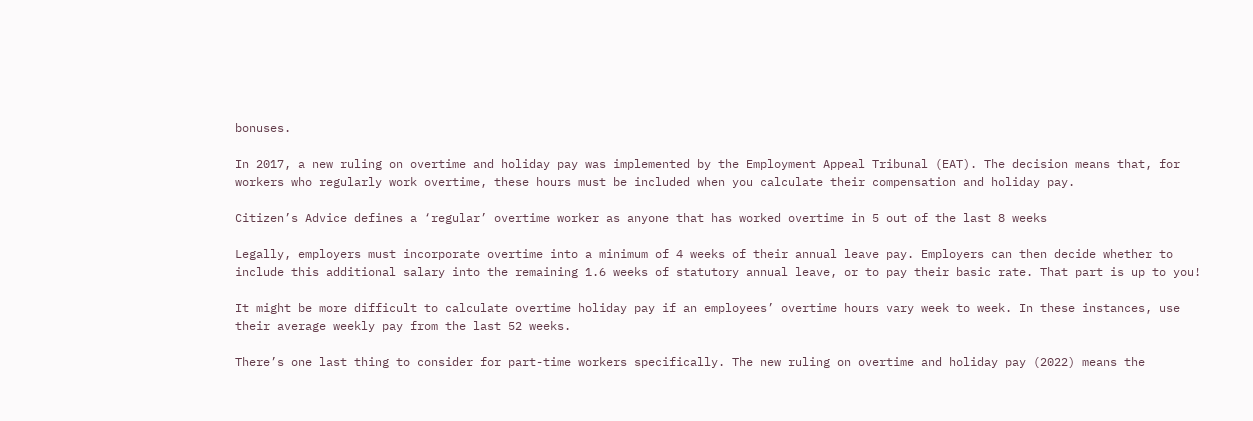bonuses.

In 2017, a new ruling on overtime and holiday pay was implemented by the Employment Appeal Tribunal (EAT). The decision means that, for workers who regularly work overtime, these hours must be included when you calculate their compensation and holiday pay.

Citizen’s Advice defines a ‘regular’ overtime worker as anyone that has worked overtime in 5 out of the last 8 weeks

Legally, employers must incorporate overtime into a minimum of 4 weeks of their annual leave pay. Employers can then decide whether to include this additional salary into the remaining 1.6 weeks of statutory annual leave, or to pay their basic rate. That part is up to you!

It might be more difficult to calculate overtime holiday pay if an employees’ overtime hours vary week to week. In these instances, use their average weekly pay from the last 52 weeks.

There’s one last thing to consider for part-time workers specifically. The new ruling on overtime and holiday pay (2022) means the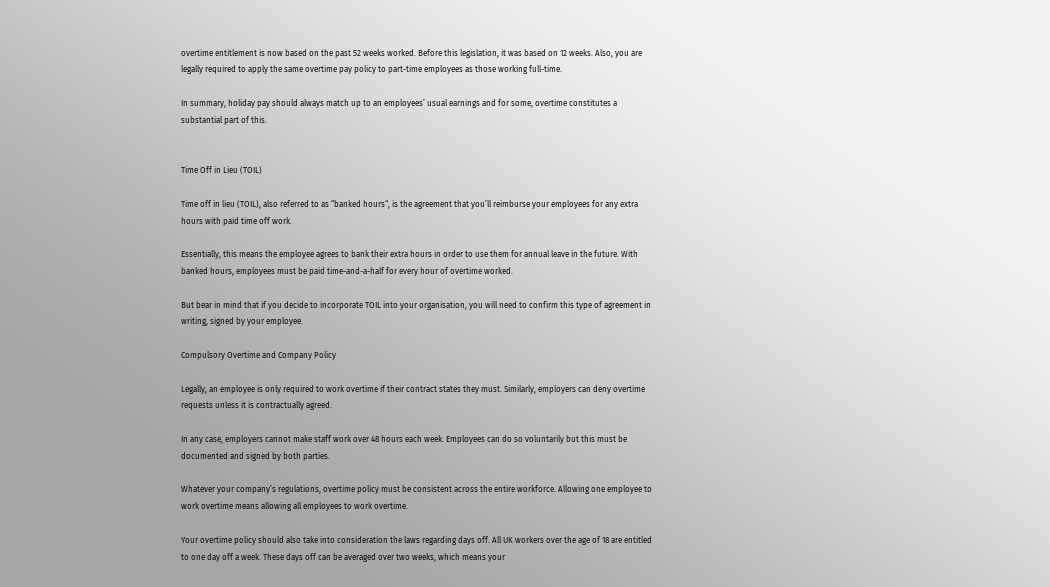overtime entitlement is now based on the past 52 weeks worked. Before this legislation, it was based on 12 weeks. Also, you are legally required to apply the same overtime pay policy to part-time employees as those working full-time.

In summary, holiday pay should always match up to an employees’ usual earnings and for some, overtime constitutes a substantial part of this.


Time Off in Lieu (TOIL)

Time off in lieu (TOIL), also referred to as “banked hours“, is the agreement that you’ll reimburse your employees for any extra hours with paid time off work.

Essentially, this means the employee agrees to bank their extra hours in order to use them for annual leave in the future. With banked hours, employees must be paid time-and-a-half for every hour of overtime worked.

But bear in mind that if you decide to incorporate TOIL into your organisation, you will need to confirm this type of agreement in writing, signed by your employee.

Compulsory Overtime and Company Policy

Legally, an employee is only required to work overtime if their contract states they must. Similarly, employers can deny overtime requests unless it is contractually agreed.

In any case, employers cannot make staff work over 48 hours each week. Employees can do so voluntarily but this must be documented and signed by both parties.

Whatever your company’s regulations, overtime policy must be consistent across the entire workforce. Allowing one employee to work overtime means allowing all employees to work overtime.

Your overtime policy should also take into consideration the laws regarding days off. All UK workers over the age of 18 are entitled to one day off a week. These days off can be averaged over two weeks, which means your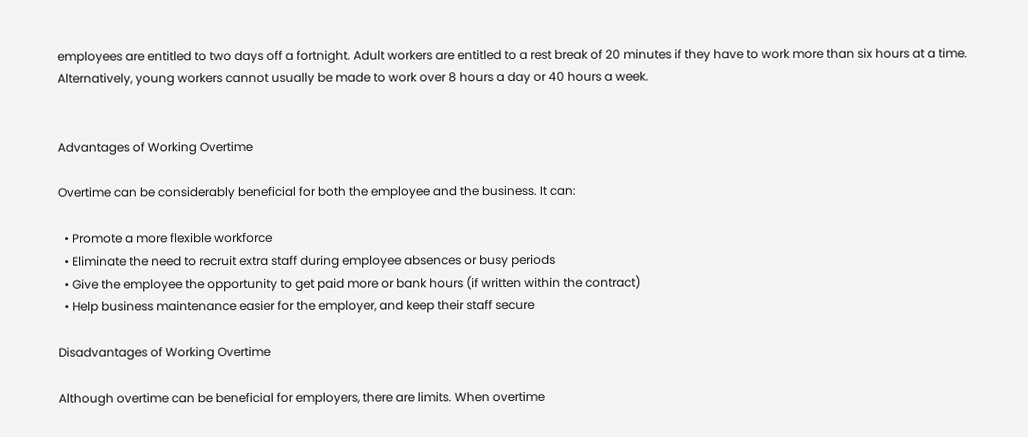employees are entitled to two days off a fortnight. Adult workers are entitled to a rest break of 20 minutes if they have to work more than six hours at a time. Alternatively, young workers cannot usually be made to work over 8 hours a day or 40 hours a week.


Advantages of Working Overtime

Overtime can be considerably beneficial for both the employee and the business. It can:

  • Promote a more flexible workforce
  • Eliminate the need to recruit extra staff during employee absences or busy periods
  • Give the employee the opportunity to get paid more or bank hours (if written within the contract)
  • Help business maintenance easier for the employer, and keep their staff secure

Disadvantages of Working Overtime

Although overtime can be beneficial for employers, there are limits. When overtime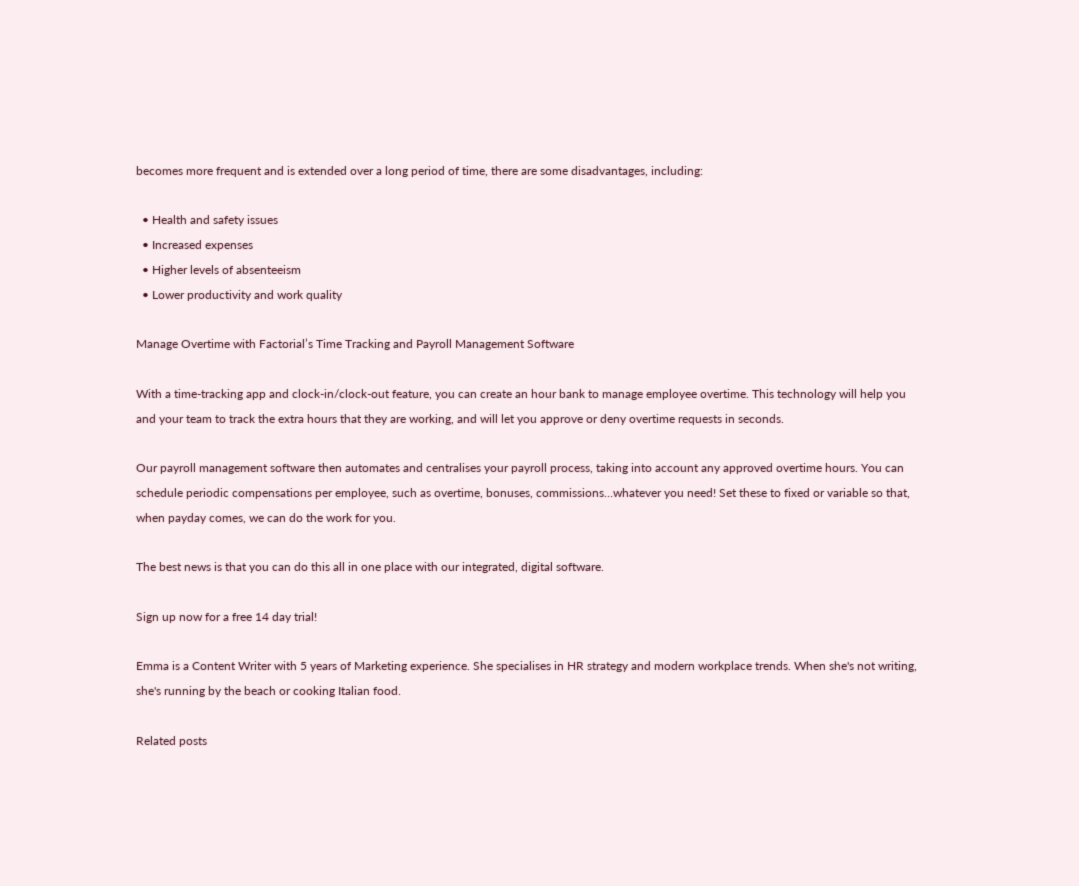becomes more frequent and is extended over a long period of time, there are some disadvantages, including:

  • Health and safety issues
  • Increased expenses
  • Higher levels of absenteeism
  • Lower productivity and work quality

Manage Overtime with Factorial’s Time Tracking and Payroll Management Software

With a time-tracking app and clock-in/clock-out feature, you can create an hour bank to manage employee overtime. This technology will help you and your team to track the extra hours that they are working, and will let you approve or deny overtime requests in seconds.

Our payroll management software then automates and centralises your payroll process, taking into account any approved overtime hours. You can schedule periodic compensations per employee, such as overtime, bonuses, commissions…whatever you need! Set these to fixed or variable so that, when payday comes, we can do the work for you.

The best news is that you can do this all in one place with our integrated, digital software.

Sign up now for a free 14 day trial!

Emma is a Content Writer with 5 years of Marketing experience. She specialises in HR strategy and modern workplace trends. When she's not writing, she's running by the beach or cooking Italian food.

Related posts